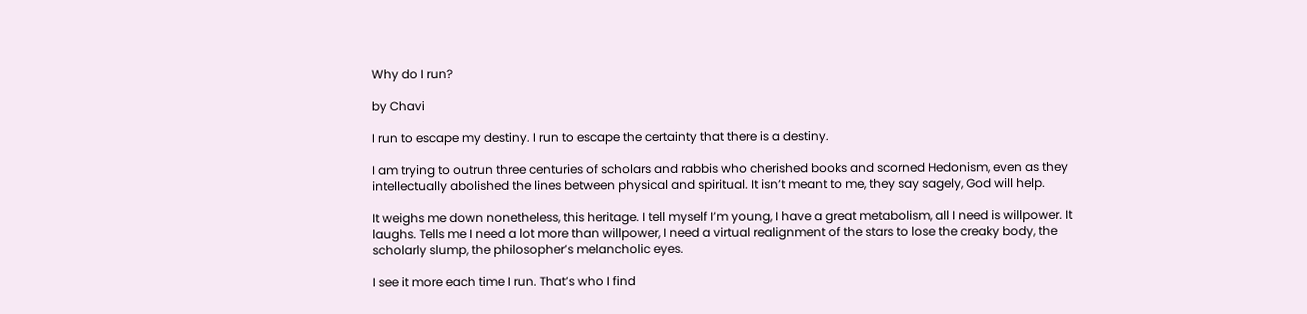Why do I run?

by Chavi

I run to escape my destiny. I run to escape the certainty that there is a destiny.

I am trying to outrun three centuries of scholars and rabbis who cherished books and scorned Hedonism, even as they intellectually abolished the lines between physical and spiritual. It isn’t meant to me, they say sagely, God will help.

It weighs me down nonetheless, this heritage. I tell myself I’m young, I have a great metabolism, all I need is willpower. It laughs. Tells me I need a lot more than willpower, I need a virtual realignment of the stars to lose the creaky body, the scholarly slump, the philosopher’s melancholic eyes.

I see it more each time I run. That’s who I find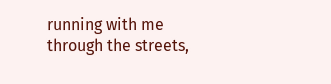running with me through the streets,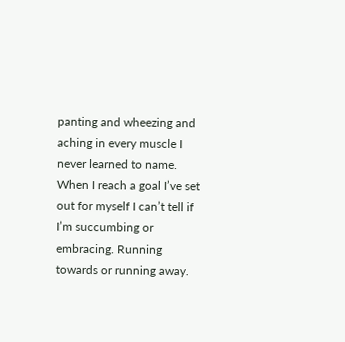panting and wheezing and aching in every muscle I never learned to name. When I reach a goal I’ve set out for myself I can’t tell if I’m succumbing or embracing. Running towards or running away.